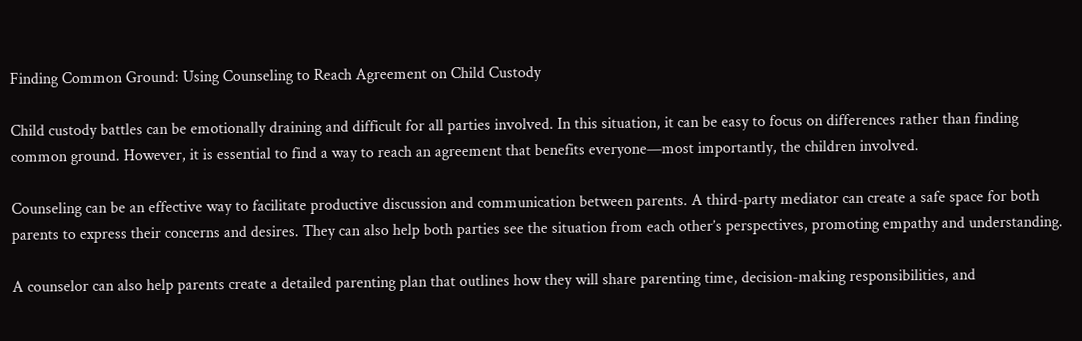Finding Common Ground: Using Counseling to Reach Agreement on Child Custody

Child custody battles can be emotionally draining and difficult for all parties involved. In this situation, it can be easy to focus on differences rather than finding common ground. However, it is essential to find a way to reach an agreement that benefits everyone—most importantly, the children involved.

Counseling can be an effective way to facilitate productive discussion and communication between parents. A third-party mediator can create a safe space for both parents to express their concerns and desires. They can also help both parties see the situation from each other’s perspectives, promoting empathy and understanding.

A counselor can also help parents create a detailed parenting plan that outlines how they will share parenting time, decision-making responsibilities, and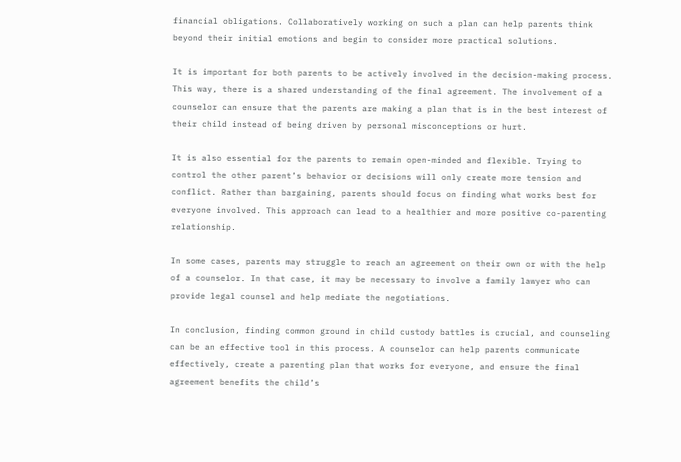financial obligations. Collaboratively working on such a plan can help parents think beyond their initial emotions and begin to consider more practical solutions.

It is important for both parents to be actively involved in the decision-making process. This way, there is a shared understanding of the final agreement. The involvement of a counselor can ensure that the parents are making a plan that is in the best interest of their child instead of being driven by personal misconceptions or hurt.

It is also essential for the parents to remain open-minded and flexible. Trying to control the other parent’s behavior or decisions will only create more tension and conflict. Rather than bargaining, parents should focus on finding what works best for everyone involved. This approach can lead to a healthier and more positive co-parenting relationship.

In some cases, parents may struggle to reach an agreement on their own or with the help of a counselor. In that case, it may be necessary to involve a family lawyer who can provide legal counsel and help mediate the negotiations.

In conclusion, finding common ground in child custody battles is crucial, and counseling can be an effective tool in this process. A counselor can help parents communicate effectively, create a parenting plan that works for everyone, and ensure the final agreement benefits the child’s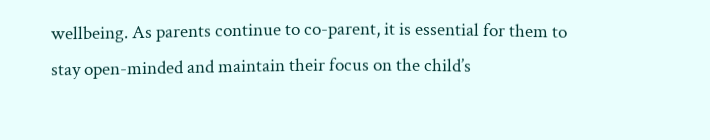wellbeing. As parents continue to co-parent, it is essential for them to stay open-minded and maintain their focus on the child’s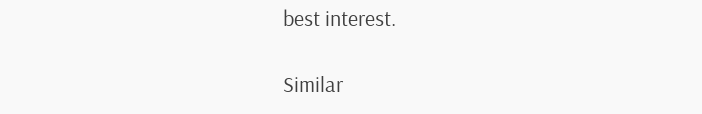best interest.

Similar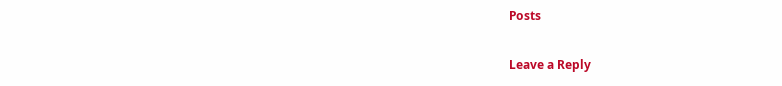Posts

Leave a Reply